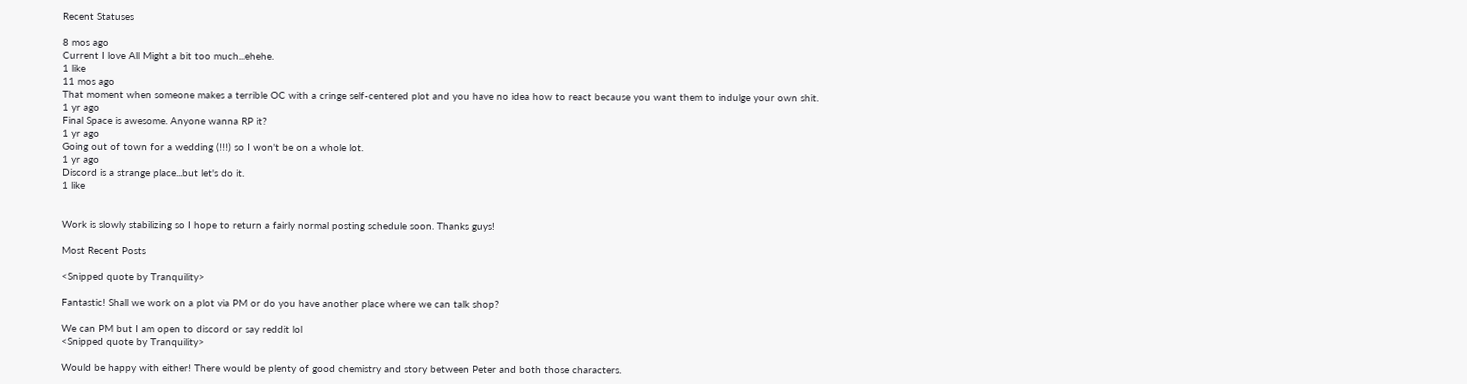Recent Statuses

8 mos ago
Current I love All Might a bit too much...ehehe.
1 like
11 mos ago
That moment when someone makes a terrible OC with a cringe self-centered plot and you have no idea how to react because you want them to indulge your own shit.
1 yr ago
Final Space is awesome. Anyone wanna RP it?
1 yr ago
Going out of town for a wedding (!!!) so I won't be on a whole lot.
1 yr ago
Discord is a strange place...but let's do it.
1 like


Work is slowly stabilizing so I hope to return a fairly normal posting schedule soon. Thanks guys!

Most Recent Posts

<Snipped quote by Tranquility>

Fantastic! Shall we work on a plot via PM or do you have another place where we can talk shop?

We can PM but I am open to discord or say reddit lol
<Snipped quote by Tranquility>

Would be happy with either! There would be plenty of good chemistry and story between Peter and both those characters.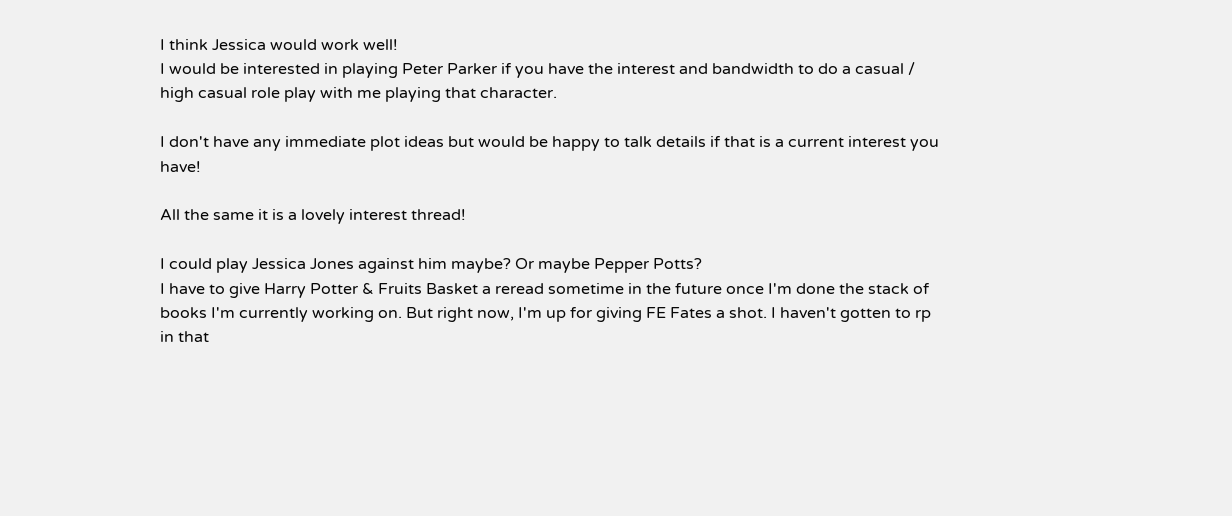I think Jessica would work well!
I would be interested in playing Peter Parker if you have the interest and bandwidth to do a casual / high casual role play with me playing that character.

I don't have any immediate plot ideas but would be happy to talk details if that is a current interest you have!

All the same it is a lovely interest thread!

I could play Jessica Jones against him maybe? Or maybe Pepper Potts?
I have to give Harry Potter & Fruits Basket a reread sometime in the future once I'm done the stack of books I'm currently working on. But right now, I'm up for giving FE Fates a shot. I haven't gotten to rp in that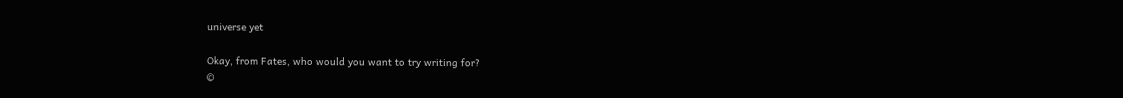universe yet

Okay, from Fates, who would you want to try writing for?
©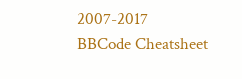2007-2017
BBCode Cheatsheet